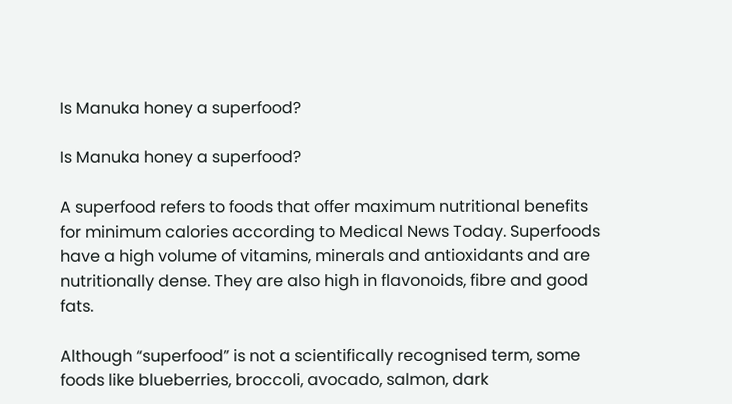Is Manuka honey a superfood?

Is Manuka honey a superfood?

A superfood refers to foods that offer maximum nutritional benefits for minimum calories according to Medical News Today. Superfoods have a high volume of vitamins, minerals and antioxidants and are nutritionally dense. They are also high in flavonoids, fibre and good fats.

Although “superfood” is not a scientifically recognised term, some foods like blueberries, broccoli, avocado, salmon, dark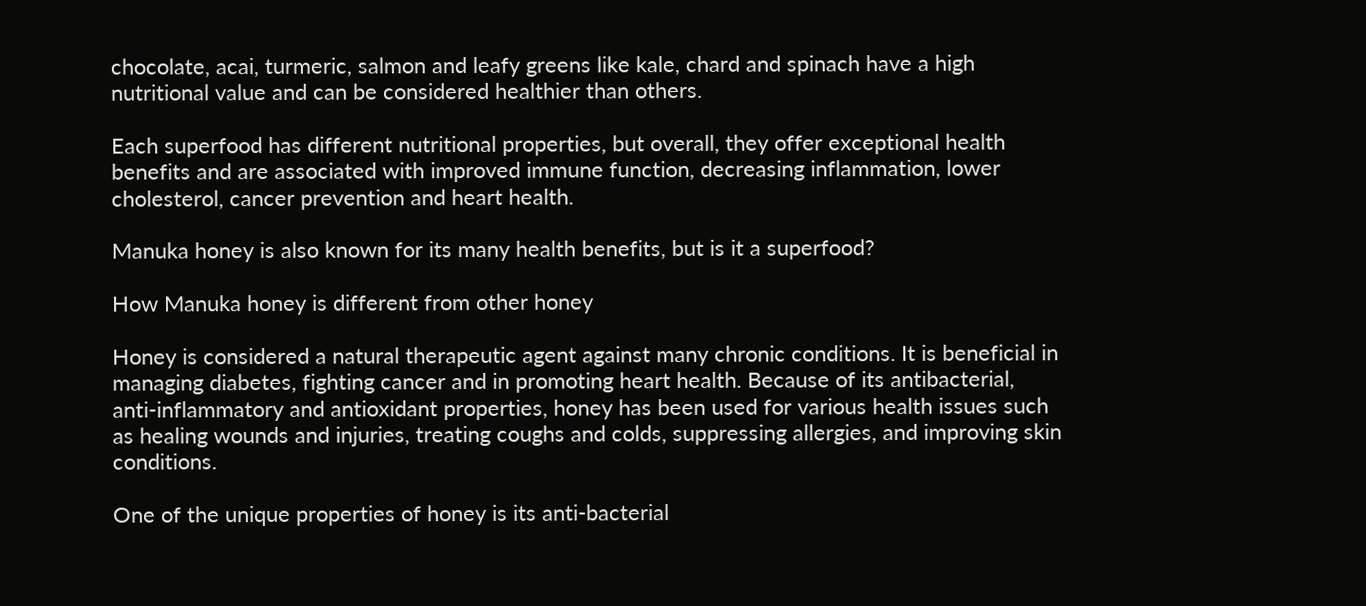chocolate, acai, turmeric, salmon and leafy greens like kale, chard and spinach have a high nutritional value and can be considered healthier than others.

Each superfood has different nutritional properties, but overall, they offer exceptional health benefits and are associated with improved immune function, decreasing inflammation, lower cholesterol, cancer prevention and heart health.

Manuka honey is also known for its many health benefits, but is it a superfood?

How Manuka honey is different from other honey

Honey is considered a natural therapeutic agent against many chronic conditions. It is beneficial in managing diabetes, fighting cancer and in promoting heart health. Because of its antibacterial, anti-inflammatory and antioxidant properties, honey has been used for various health issues such as healing wounds and injuries, treating coughs and colds, suppressing allergies, and improving skin conditions.

One of the unique properties of honey is its anti-bacterial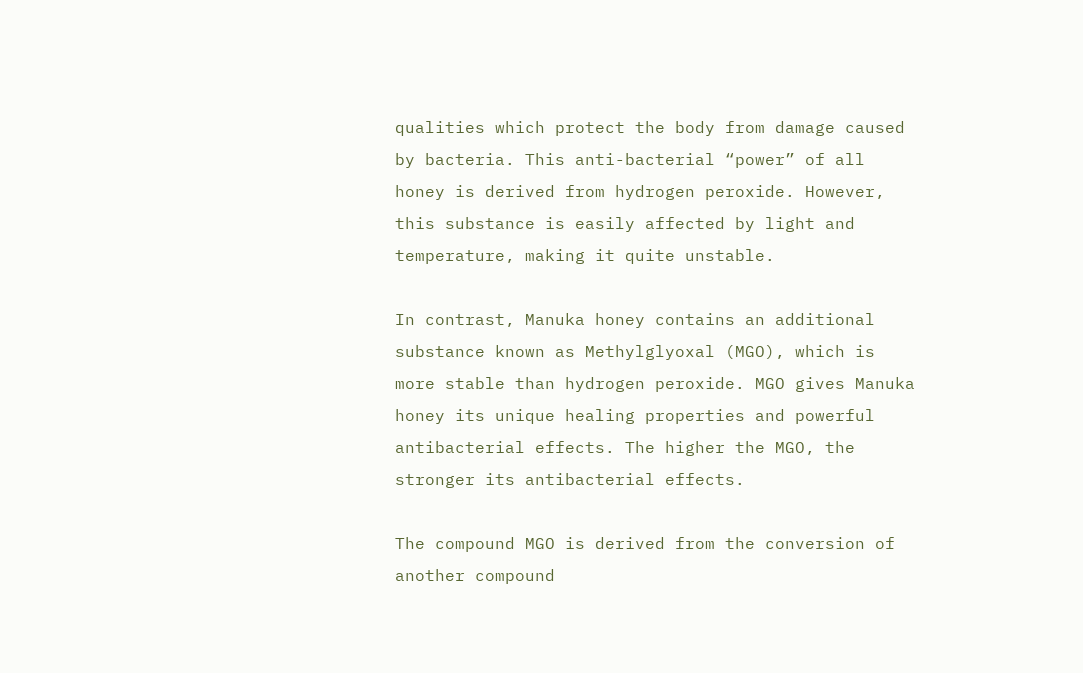qualities which protect the body from damage caused by bacteria. This anti-bacterial “power” of all honey is derived from hydrogen peroxide. However, this substance is easily affected by light and temperature, making it quite unstable.

In contrast, Manuka honey contains an additional substance known as Methylglyoxal (MGO), which is more stable than hydrogen peroxide. MGO gives Manuka honey its unique healing properties and powerful antibacterial effects. The higher the MGO, the stronger its antibacterial effects.

The compound MGO is derived from the conversion of another compound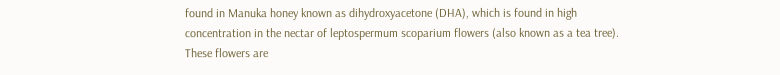found in Manuka honey known as dihydroxyacetone (DHA), which is found in high concentration in the nectar of leptospermum scoparium flowers (also known as a tea tree). These flowers are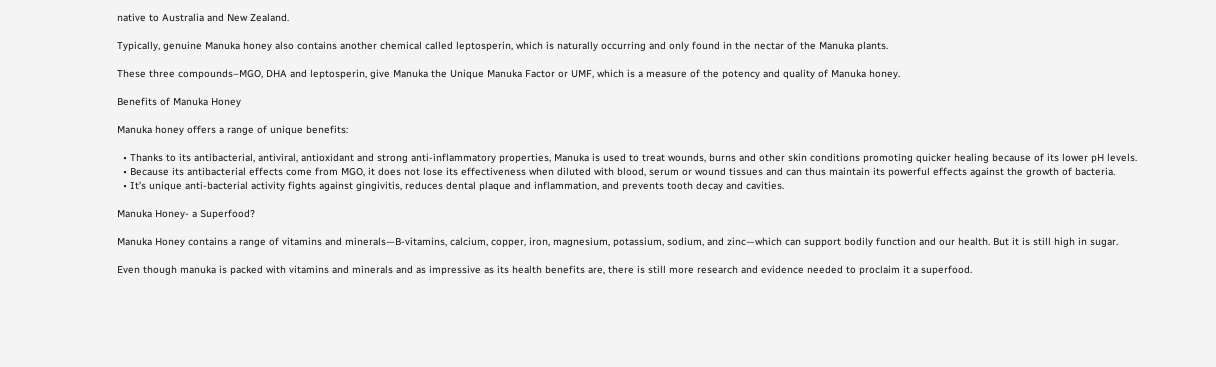native to Australia and New Zealand.

Typically, genuine Manuka honey also contains another chemical called leptosperin, which is naturally occurring and only found in the nectar of the Manuka plants.

These three compounds–MGO, DHA and leptosperin, give Manuka the Unique Manuka Factor or UMF, which is a measure of the potency and quality of Manuka honey.

Benefits of Manuka Honey

Manuka honey offers a range of unique benefits:

  • Thanks to its antibacterial, antiviral, antioxidant and strong anti-inflammatory properties, Manuka is used to treat wounds, burns and other skin conditions promoting quicker healing because of its lower pH levels.
  • Because its antibacterial effects come from MGO, it does not lose its effectiveness when diluted with blood, serum or wound tissues and can thus maintain its powerful effects against the growth of bacteria.
  • It’s unique anti-bacterial activity fights against gingivitis, reduces dental plaque and inflammation, and prevents tooth decay and cavities.

Manuka Honey- a Superfood?

Manuka Honey contains a range of vitamins and minerals—B-vitamins, calcium, copper, iron, magnesium, potassium, sodium, and zinc—which can support bodily function and our health. But it is still high in sugar.

Even though manuka is packed with vitamins and minerals and as impressive as its health benefits are, there is still more research and evidence needed to proclaim it a superfood.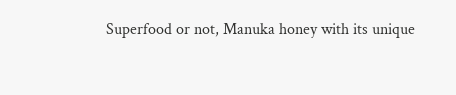Superfood or not, Manuka honey with its unique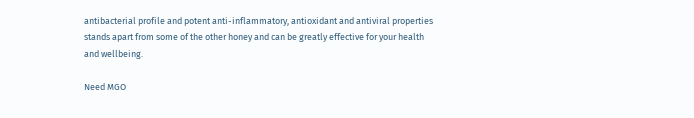antibacterial profile and potent anti-inflammatory, antioxidant and antiviral properties stands apart from some of the other honey and can be greatly effective for your health and wellbeing.

Need MGO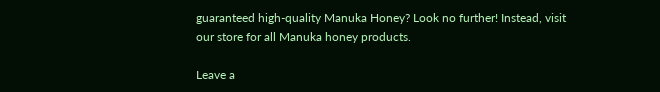guaranteed high-quality Manuka Honey? Look no further! Instead, visit our store for all Manuka honey products.

Leave a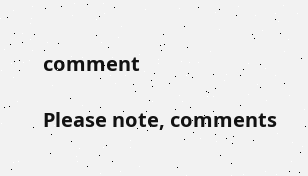comment

Please note, comments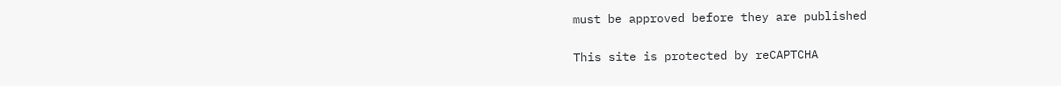must be approved before they are published

This site is protected by reCAPTCHA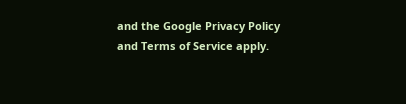and the Google Privacy Policy and Terms of Service apply.